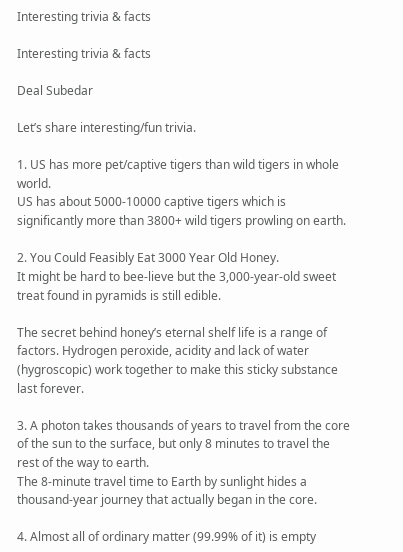Interesting trivia & facts

Interesting trivia & facts

Deal Subedar

Let’s share interesting/fun trivia.

1. US has more pet/captive tigers than wild tigers in whole world.
US has about 5000-10000 captive tigers which is significantly more than 3800+ wild tigers prowling on earth.

2. You Could Feasibly Eat 3000 Year Old Honey.
It might be hard to bee-lieve but the 3,000-year-old sweet treat found in pyramids is still edible.

The secret behind honey’s eternal shelf life is a range of factors. Hydrogen peroxide, acidity and lack of water (hygroscopic) work together to make this sticky substance last forever.

3. A photon takes thousands of years to travel from the core of the sun to the surface, but only 8 minutes to travel the rest of the way to earth.
The 8-minute travel time to Earth by sunlight hides a thousand-year journey that actually began in the core.

4. Almost all of ordinary matter (99.99% of it) is empty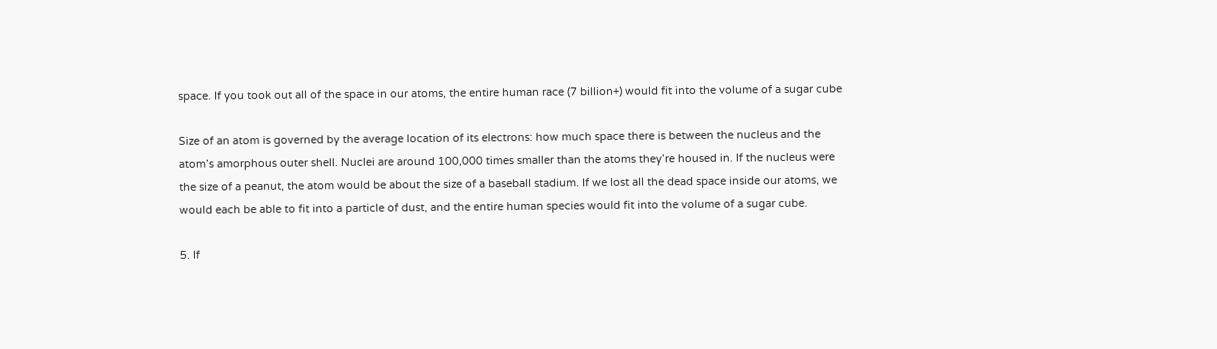space. If you took out all of the space in our atoms, the entire human race (7 billion+) would fit into the volume of a sugar cube

Size of an atom is governed by the average location of its electrons: how much space there is between the nucleus and the atom’s amorphous outer shell. Nuclei are around 100,000 times smaller than the atoms they’re housed in. If the nucleus were the size of a peanut, the atom would be about the size of a baseball stadium. If we lost all the dead space inside our atoms, we would each be able to fit into a particle of dust, and the entire human species would fit into the volume of a sugar cube.

5. If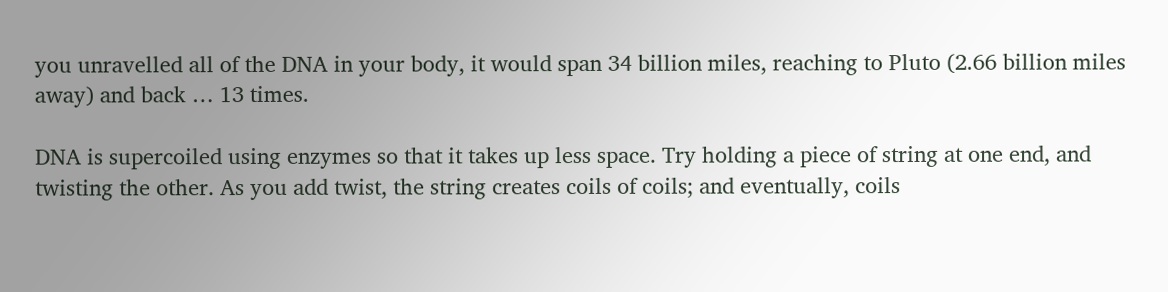you unravelled all of the DNA in your body, it would span 34 billion miles, reaching to Pluto (2.66 billion miles away) and back … 13 times.

DNA is supercoiled using enzymes so that it takes up less space. Try holding a piece of string at one end, and twisting the other. As you add twist, the string creates coils of coils; and eventually, coils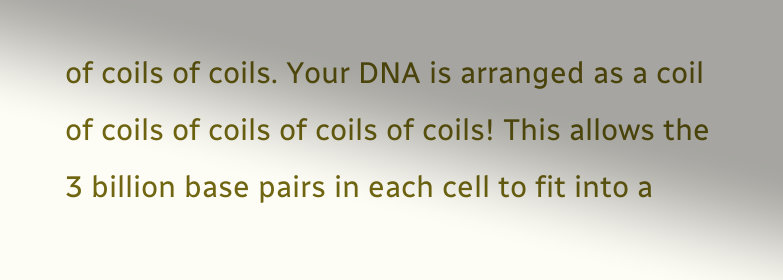of coils of coils. Your DNA is arranged as a coil of coils of coils of coils of coils! This allows the 3 billion base pairs in each cell to fit into a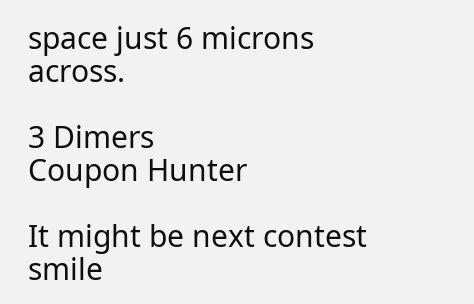space just 6 microns across.

3 Dimers
Coupon Hunter

It might be next contest smile